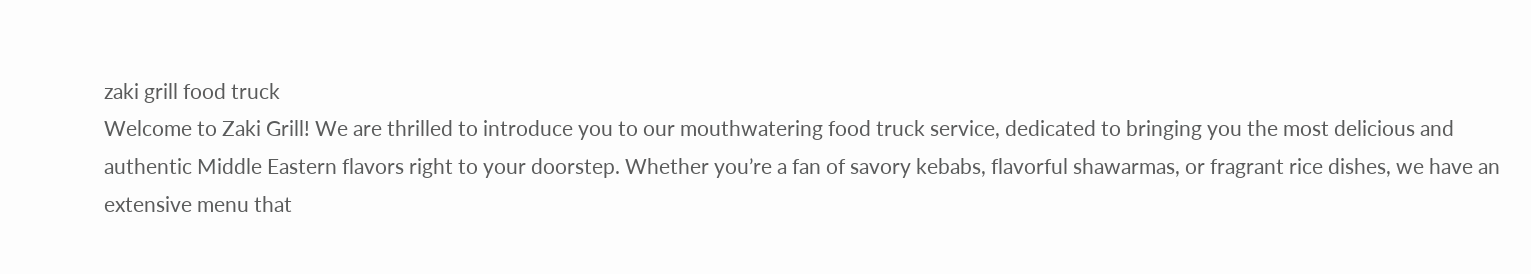zaki grill food truck
Welcome to Zaki Grill! We are thrilled to introduce you to our mouthwatering food truck service, dedicated to bringing you the most delicious and authentic Middle Eastern flavors right to your doorstep. Whether you’re a fan of savory kebabs, flavorful shawarmas, or fragrant rice dishes, we have an extensive menu that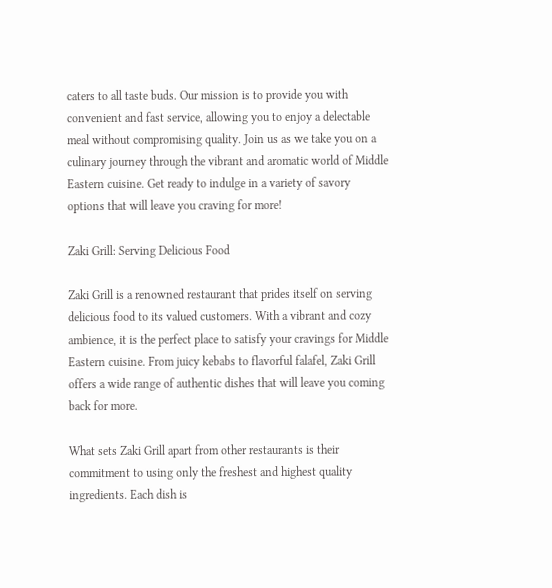caters to all taste buds. Our mission is to provide you with convenient and fast service, allowing you to enjoy a delectable meal without compromising quality. Join us as we take you on a culinary journey through the vibrant and aromatic world of Middle Eastern cuisine. Get ready to indulge in a variety of savory options that will leave you craving for more!

Zaki Grill: Serving Delicious Food

Zaki Grill is a renowned restaurant that prides itself on serving delicious food to its valued customers. With a vibrant and cozy ambience, it is the perfect place to satisfy your cravings for Middle Eastern cuisine. From juicy kebabs to flavorful falafel, Zaki Grill offers a wide range of authentic dishes that will leave you coming back for more.

What sets Zaki Grill apart from other restaurants is their commitment to using only the freshest and highest quality ingredients. Each dish is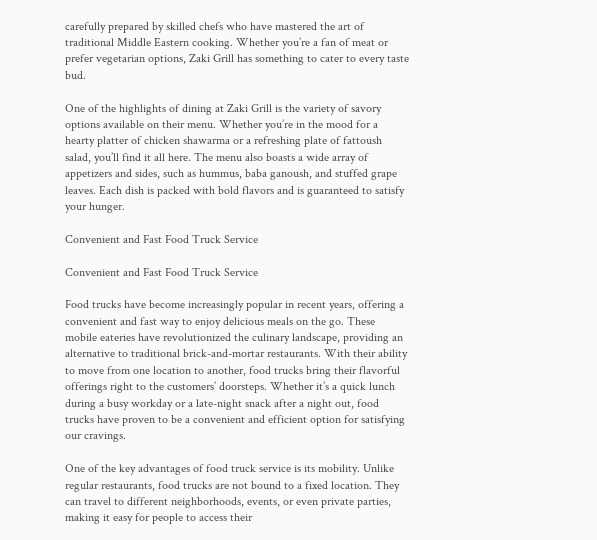carefully prepared by skilled chefs who have mastered the art of traditional Middle Eastern cooking. Whether you’re a fan of meat or prefer vegetarian options, Zaki Grill has something to cater to every taste bud.

One of the highlights of dining at Zaki Grill is the variety of savory options available on their menu. Whether you’re in the mood for a hearty platter of chicken shawarma or a refreshing plate of fattoush salad, you’ll find it all here. The menu also boasts a wide array of appetizers and sides, such as hummus, baba ganoush, and stuffed grape leaves. Each dish is packed with bold flavors and is guaranteed to satisfy your hunger.

Convenient and Fast Food Truck Service

Convenient and Fast Food Truck Service

Food trucks have become increasingly popular in recent years, offering a convenient and fast way to enjoy delicious meals on the go. These mobile eateries have revolutionized the culinary landscape, providing an alternative to traditional brick-and-mortar restaurants. With their ability to move from one location to another, food trucks bring their flavorful offerings right to the customers’ doorsteps. Whether it’s a quick lunch during a busy workday or a late-night snack after a night out, food trucks have proven to be a convenient and efficient option for satisfying our cravings.

One of the key advantages of food truck service is its mobility. Unlike regular restaurants, food trucks are not bound to a fixed location. They can travel to different neighborhoods, events, or even private parties, making it easy for people to access their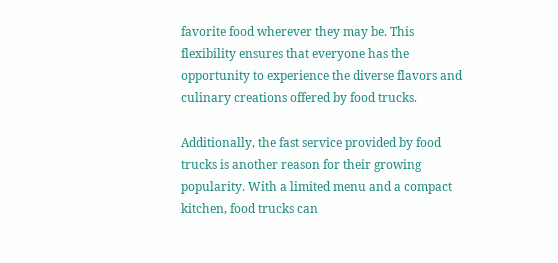favorite food wherever they may be. This flexibility ensures that everyone has the opportunity to experience the diverse flavors and culinary creations offered by food trucks.

Additionally, the fast service provided by food trucks is another reason for their growing popularity. With a limited menu and a compact kitchen, food trucks can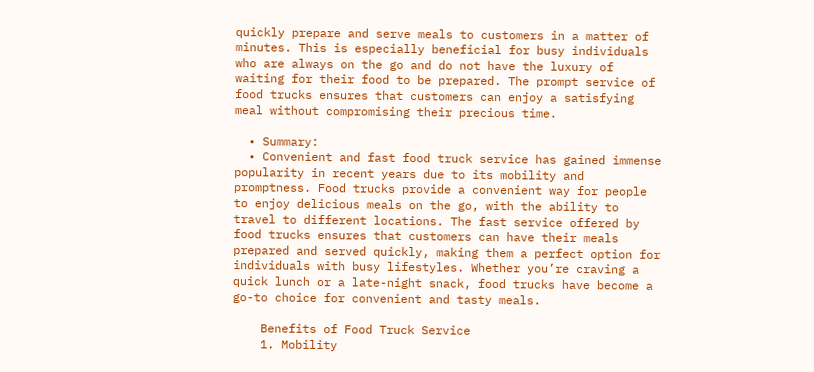quickly prepare and serve meals to customers in a matter of minutes. This is especially beneficial for busy individuals who are always on the go and do not have the luxury of waiting for their food to be prepared. The prompt service of food trucks ensures that customers can enjoy a satisfying meal without compromising their precious time.

  • Summary:
  • Convenient and fast food truck service has gained immense popularity in recent years due to its mobility and promptness. Food trucks provide a convenient way for people to enjoy delicious meals on the go, with the ability to travel to different locations. The fast service offered by food trucks ensures that customers can have their meals prepared and served quickly, making them a perfect option for individuals with busy lifestyles. Whether you’re craving a quick lunch or a late-night snack, food trucks have become a go-to choice for convenient and tasty meals.

    Benefits of Food Truck Service
    1. Mobility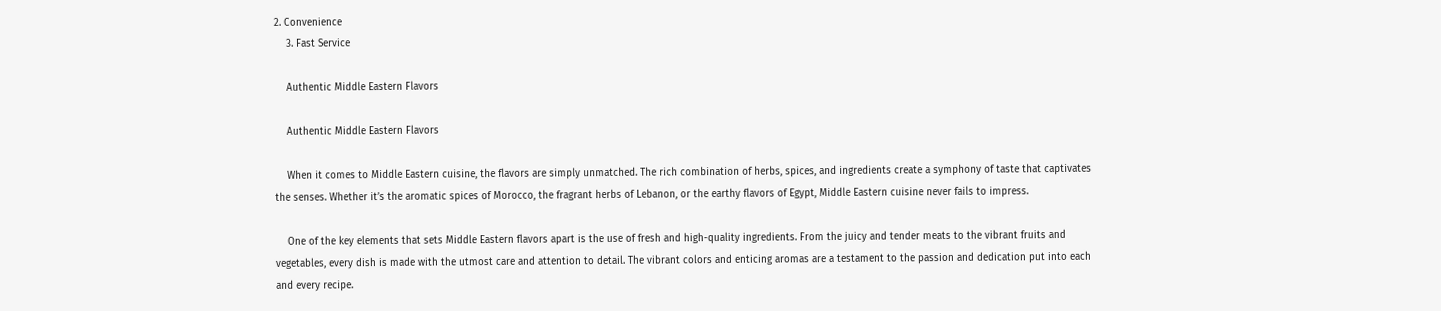2. Convenience
    3. Fast Service

    Authentic Middle Eastern Flavors

    Authentic Middle Eastern Flavors

    When it comes to Middle Eastern cuisine, the flavors are simply unmatched. The rich combination of herbs, spices, and ingredients create a symphony of taste that captivates the senses. Whether it’s the aromatic spices of Morocco, the fragrant herbs of Lebanon, or the earthy flavors of Egypt, Middle Eastern cuisine never fails to impress.

    One of the key elements that sets Middle Eastern flavors apart is the use of fresh and high-quality ingredients. From the juicy and tender meats to the vibrant fruits and vegetables, every dish is made with the utmost care and attention to detail. The vibrant colors and enticing aromas are a testament to the passion and dedication put into each and every recipe.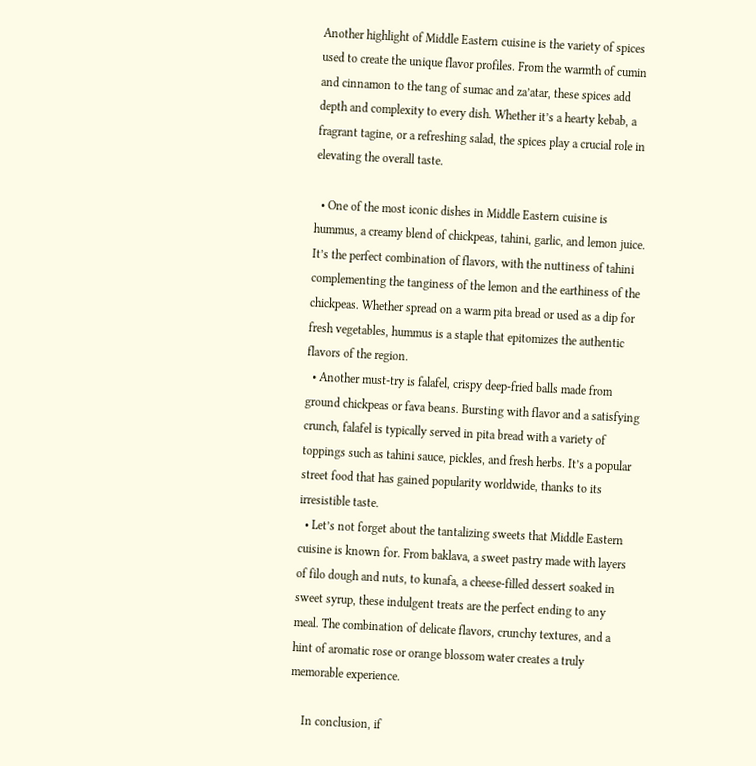Another highlight of Middle Eastern cuisine is the variety of spices used to create the unique flavor profiles. From the warmth of cumin and cinnamon to the tang of sumac and za’atar, these spices add depth and complexity to every dish. Whether it’s a hearty kebab, a fragrant tagine, or a refreshing salad, the spices play a crucial role in elevating the overall taste.

  • One of the most iconic dishes in Middle Eastern cuisine is hummus, a creamy blend of chickpeas, tahini, garlic, and lemon juice. It’s the perfect combination of flavors, with the nuttiness of tahini complementing the tanginess of the lemon and the earthiness of the chickpeas. Whether spread on a warm pita bread or used as a dip for fresh vegetables, hummus is a staple that epitomizes the authentic flavors of the region.
  • Another must-try is falafel, crispy deep-fried balls made from ground chickpeas or fava beans. Bursting with flavor and a satisfying crunch, falafel is typically served in pita bread with a variety of toppings such as tahini sauce, pickles, and fresh herbs. It’s a popular street food that has gained popularity worldwide, thanks to its irresistible taste.
  • Let’s not forget about the tantalizing sweets that Middle Eastern cuisine is known for. From baklava, a sweet pastry made with layers of filo dough and nuts, to kunafa, a cheese-filled dessert soaked in sweet syrup, these indulgent treats are the perfect ending to any meal. The combination of delicate flavors, crunchy textures, and a hint of aromatic rose or orange blossom water creates a truly memorable experience.

    In conclusion, if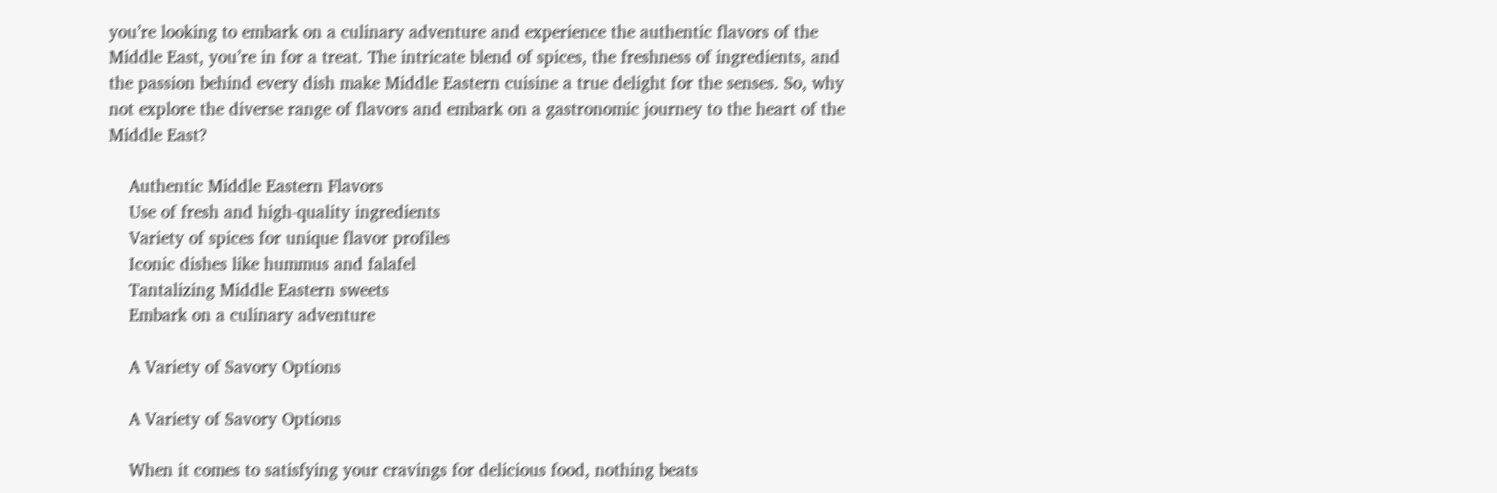you’re looking to embark on a culinary adventure and experience the authentic flavors of the Middle East, you’re in for a treat. The intricate blend of spices, the freshness of ingredients, and the passion behind every dish make Middle Eastern cuisine a true delight for the senses. So, why not explore the diverse range of flavors and embark on a gastronomic journey to the heart of the Middle East?

    Authentic Middle Eastern Flavors
    Use of fresh and high-quality ingredients
    Variety of spices for unique flavor profiles
    Iconic dishes like hummus and falafel
    Tantalizing Middle Eastern sweets
    Embark on a culinary adventure

    A Variety of Savory Options

    A Variety of Savory Options

    When it comes to satisfying your cravings for delicious food, nothing beats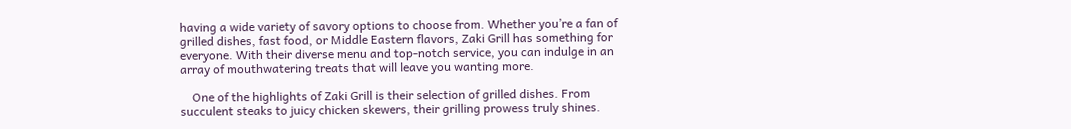having a wide variety of savory options to choose from. Whether you’re a fan of grilled dishes, fast food, or Middle Eastern flavors, Zaki Grill has something for everyone. With their diverse menu and top-notch service, you can indulge in an array of mouthwatering treats that will leave you wanting more.

    One of the highlights of Zaki Grill is their selection of grilled dishes. From succulent steaks to juicy chicken skewers, their grilling prowess truly shines.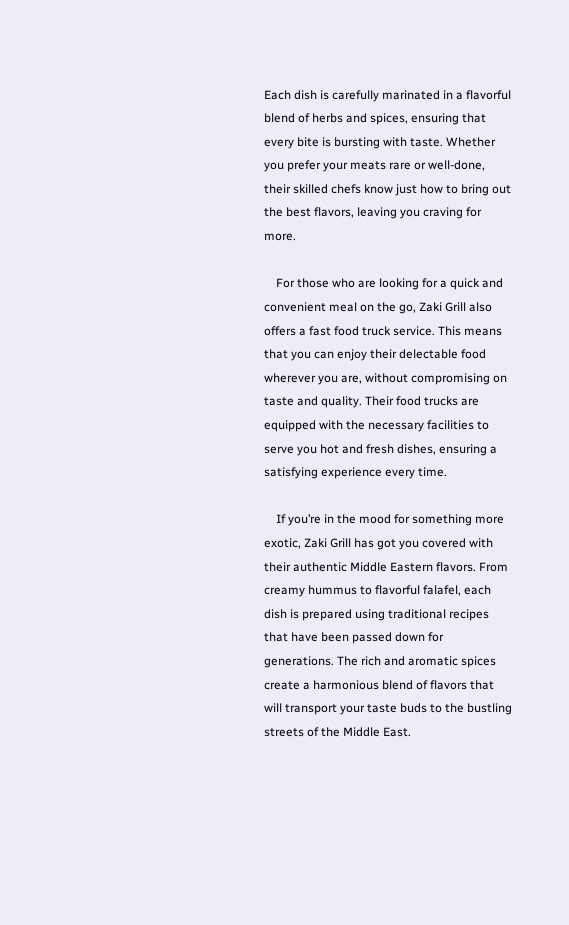Each dish is carefully marinated in a flavorful blend of herbs and spices, ensuring that every bite is bursting with taste. Whether you prefer your meats rare or well-done, their skilled chefs know just how to bring out the best flavors, leaving you craving for more.

    For those who are looking for a quick and convenient meal on the go, Zaki Grill also offers a fast food truck service. This means that you can enjoy their delectable food wherever you are, without compromising on taste and quality. Their food trucks are equipped with the necessary facilities to serve you hot and fresh dishes, ensuring a satisfying experience every time.

    If you’re in the mood for something more exotic, Zaki Grill has got you covered with their authentic Middle Eastern flavors. From creamy hummus to flavorful falafel, each dish is prepared using traditional recipes that have been passed down for generations. The rich and aromatic spices create a harmonious blend of flavors that will transport your taste buds to the bustling streets of the Middle East.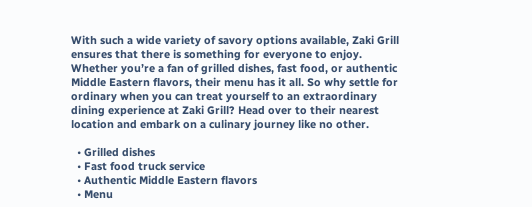With such a wide variety of savory options available, Zaki Grill ensures that there is something for everyone to enjoy. Whether you’re a fan of grilled dishes, fast food, or authentic Middle Eastern flavors, their menu has it all. So why settle for ordinary when you can treat yourself to an extraordinary dining experience at Zaki Grill? Head over to their nearest location and embark on a culinary journey like no other.

  • Grilled dishes
  • Fast food truck service
  • Authentic Middle Eastern flavors
  • Menu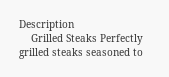Description
    Grilled Steaks Perfectly grilled steaks seasoned to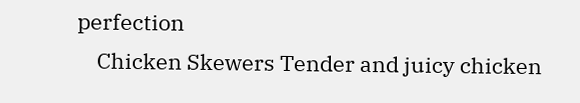perfection
    Chicken Skewers Tender and juicy chicken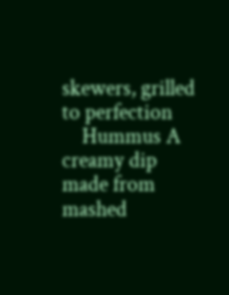skewers, grilled to perfection
    Hummus A creamy dip made from mashed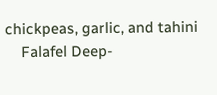chickpeas, garlic, and tahini
    Falafel Deep-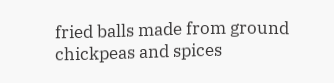fried balls made from ground chickpeas and spices